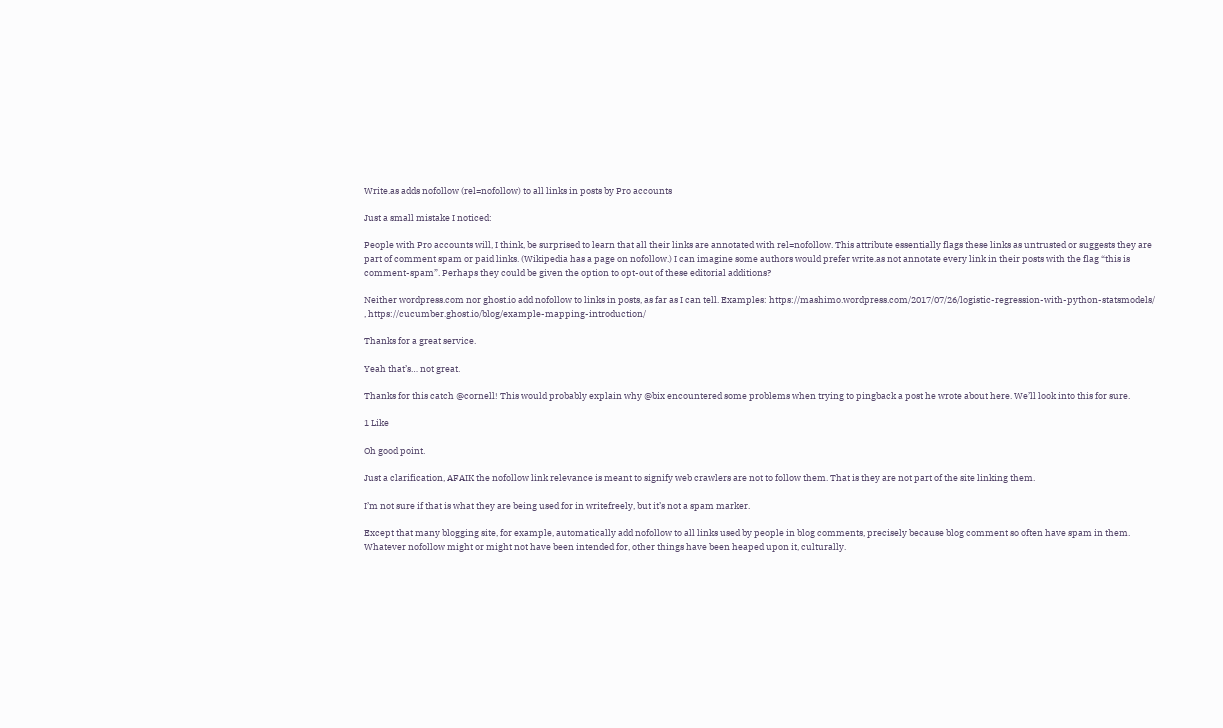Write.as adds nofollow (rel=nofollow) to all links in posts by Pro accounts

Just a small mistake I noticed:

People with Pro accounts will, I think, be surprised to learn that all their links are annotated with rel=nofollow. This attribute essentially flags these links as untrusted or suggests they are part of comment spam or paid links. (Wikipedia has a page on nofollow.) I can imagine some authors would prefer write.as not annotate every link in their posts with the flag “this is comment-spam”. Perhaps they could be given the option to opt-out of these editorial additions?

Neither wordpress.com nor ghost.io add nofollow to links in posts, as far as I can tell. Examples: https://mashimo.wordpress.com/2017/07/26/logistic-regression-with-python-statsmodels/ , https://cucumber.ghost.io/blog/example-mapping-introduction/

Thanks for a great service.

Yeah that’s… not great.

Thanks for this catch @cornell! This would probably explain why @bix encountered some problems when trying to pingback a post he wrote about here. We’ll look into this for sure.

1 Like

Oh good point.

Just a clarification, AFAIK the nofollow link relevance is meant to signify web crawlers are not to follow them. That is they are not part of the site linking them.

I’m not sure if that is what they are being used for in writefreely, but it’s not a spam marker.

Except that many blogging site, for example, automatically add nofollow to all links used by people in blog comments, precisely because blog comment so often have spam in them. Whatever nofollow might or might not have been intended for, other things have been heaped upon it, culturally.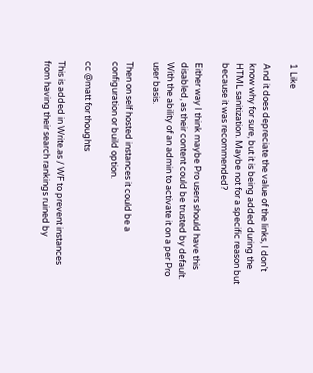1 Like

And it does depreciate the value of the links, I don’t know why for sure, but it is being added during the HTML sanitization. Maybe not for a specific reason but because it was recommended?

Either way I think maybe Pro users should have this disabled, as their content could be trusted by default. With the ability of an admin to activate it on a per Pro user basis.

Then on self hosted instances it could be a configuration or build option.

cc @matt for thoughts

This is added in Write.as / WF to prevent instances from having their search rankings ruined by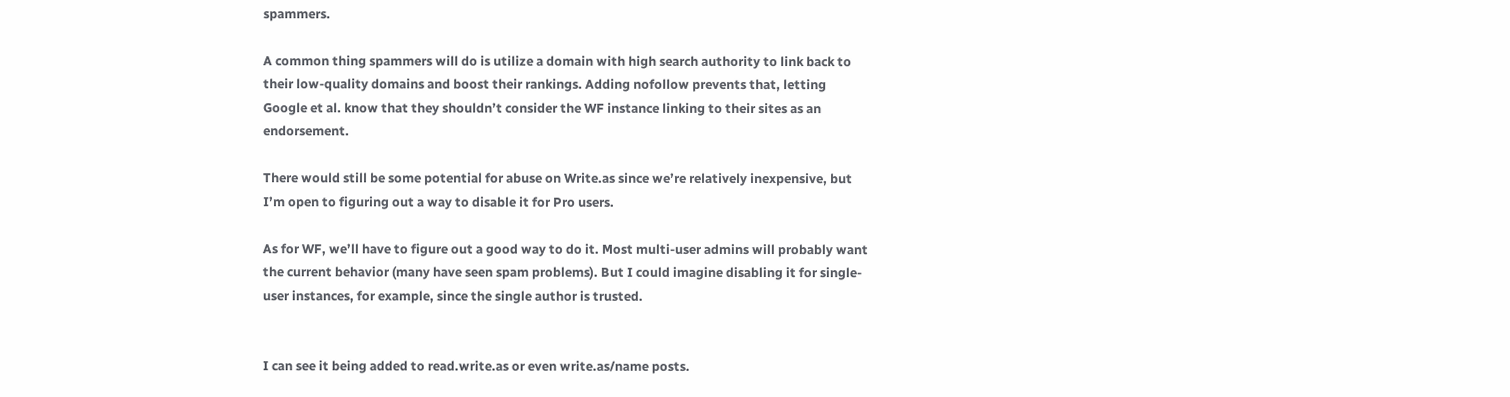spammers.

A common thing spammers will do is utilize a domain with high search authority to link back to their low-quality domains and boost their rankings. Adding nofollow prevents that, letting Google et al. know that they shouldn’t consider the WF instance linking to their sites as an endorsement.

There would still be some potential for abuse on Write.as since we’re relatively inexpensive, but I’m open to figuring out a way to disable it for Pro users.

As for WF, we’ll have to figure out a good way to do it. Most multi-user admins will probably want the current behavior (many have seen spam problems). But I could imagine disabling it for single-user instances, for example, since the single author is trusted.


I can see it being added to read.write.as or even write.as/name posts.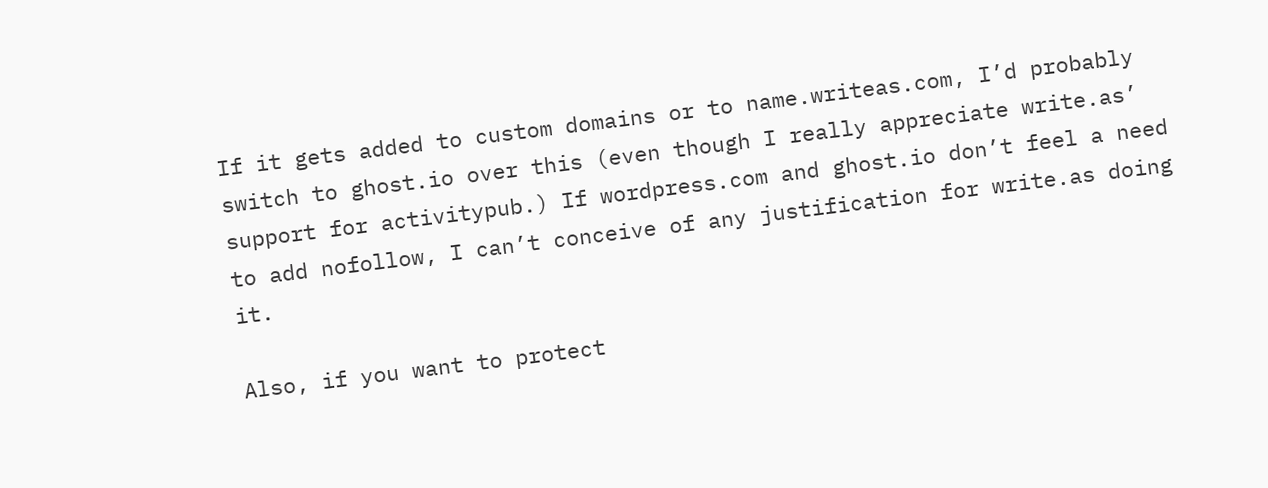If it gets added to custom domains or to name.writeas.com, I’d probably switch to ghost.io over this (even though I really appreciate write.as’ support for activitypub.) If wordpress.com and ghost.io don’t feel a need to add nofollow, I can’t conceive of any justification for write.as doing it.

Also, if you want to protect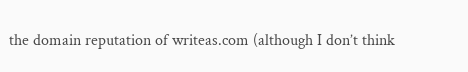the domain reputation of writeas.com (although I don’t think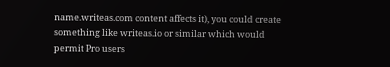name.writeas.com content affects it), you could create something like writeas.io or similar which would permit Pro users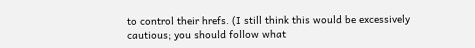to control their hrefs. (I still think this would be excessively cautious; you should follow what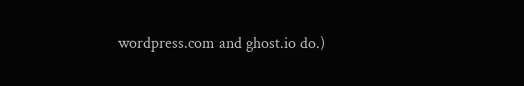wordpress.com and ghost.io do.)